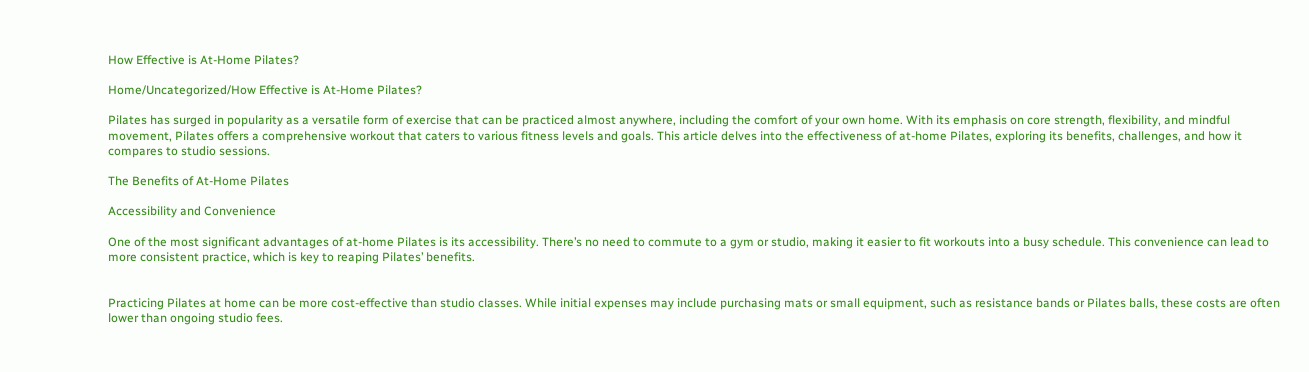How Effective is At-Home Pilates?

Home/Uncategorized/How Effective is At-Home Pilates?

Pilates has surged in popularity as a versatile form of exercise that can be practiced almost anywhere, including the comfort of your own home. With its emphasis on core strength, flexibility, and mindful movement, Pilates offers a comprehensive workout that caters to various fitness levels and goals. This article delves into the effectiveness of at-home Pilates, exploring its benefits, challenges, and how it compares to studio sessions.

The Benefits of At-Home Pilates

Accessibility and Convenience

One of the most significant advantages of at-home Pilates is its accessibility. There’s no need to commute to a gym or studio, making it easier to fit workouts into a busy schedule. This convenience can lead to more consistent practice, which is key to reaping Pilates’ benefits.


Practicing Pilates at home can be more cost-effective than studio classes. While initial expenses may include purchasing mats or small equipment, such as resistance bands or Pilates balls, these costs are often lower than ongoing studio fees.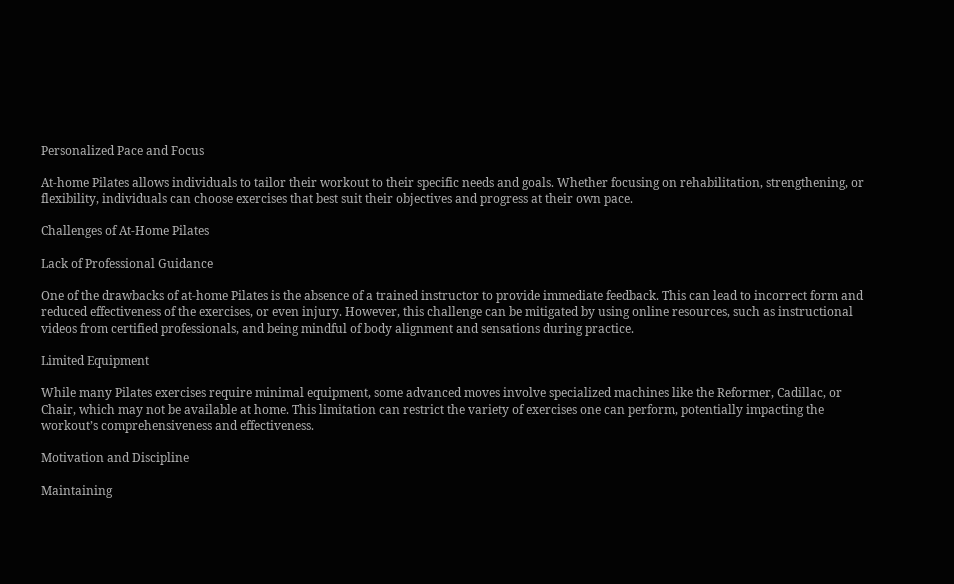Personalized Pace and Focus

At-home Pilates allows individuals to tailor their workout to their specific needs and goals. Whether focusing on rehabilitation, strengthening, or flexibility, individuals can choose exercises that best suit their objectives and progress at their own pace.

Challenges of At-Home Pilates

Lack of Professional Guidance

One of the drawbacks of at-home Pilates is the absence of a trained instructor to provide immediate feedback. This can lead to incorrect form and reduced effectiveness of the exercises, or even injury. However, this challenge can be mitigated by using online resources, such as instructional videos from certified professionals, and being mindful of body alignment and sensations during practice.

Limited Equipment

While many Pilates exercises require minimal equipment, some advanced moves involve specialized machines like the Reformer, Cadillac, or Chair, which may not be available at home. This limitation can restrict the variety of exercises one can perform, potentially impacting the workout’s comprehensiveness and effectiveness.

Motivation and Discipline

Maintaining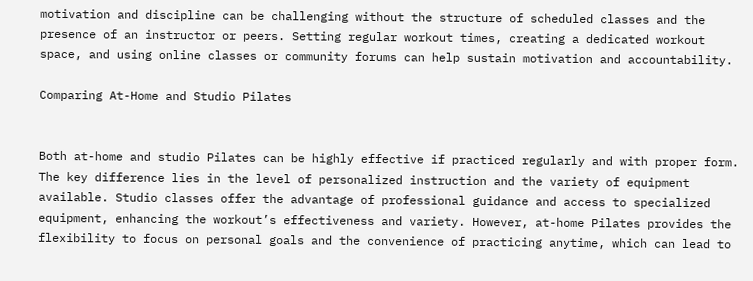motivation and discipline can be challenging without the structure of scheduled classes and the presence of an instructor or peers. Setting regular workout times, creating a dedicated workout space, and using online classes or community forums can help sustain motivation and accountability.

Comparing At-Home and Studio Pilates


Both at-home and studio Pilates can be highly effective if practiced regularly and with proper form. The key difference lies in the level of personalized instruction and the variety of equipment available. Studio classes offer the advantage of professional guidance and access to specialized equipment, enhancing the workout’s effectiveness and variety. However, at-home Pilates provides the flexibility to focus on personal goals and the convenience of practicing anytime, which can lead to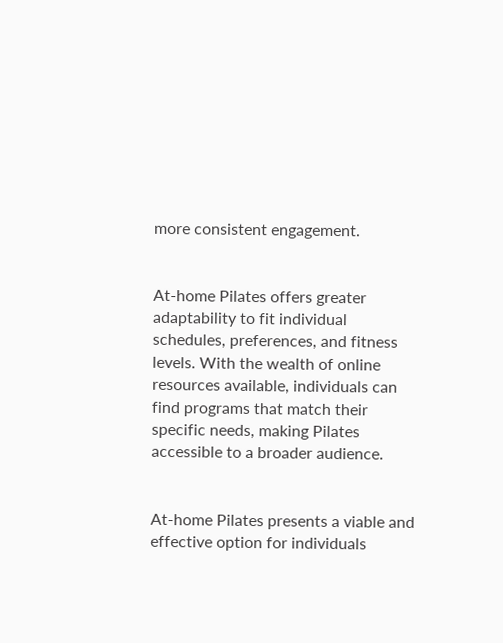more consistent engagement.


At-home Pilates offers greater adaptability to fit individual schedules, preferences, and fitness levels. With the wealth of online resources available, individuals can find programs that match their specific needs, making Pilates accessible to a broader audience.


At-home Pilates presents a viable and effective option for individuals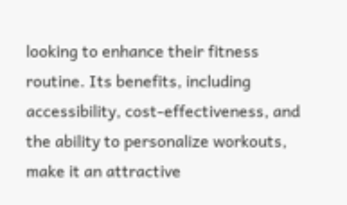looking to enhance their fitness routine. Its benefits, including accessibility, cost-effectiveness, and the ability to personalize workouts, make it an attractive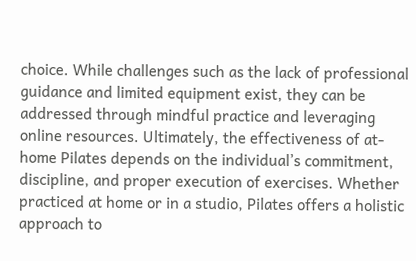choice. While challenges such as the lack of professional guidance and limited equipment exist, they can be addressed through mindful practice and leveraging online resources. Ultimately, the effectiveness of at-home Pilates depends on the individual’s commitment, discipline, and proper execution of exercises. Whether practiced at home or in a studio, Pilates offers a holistic approach to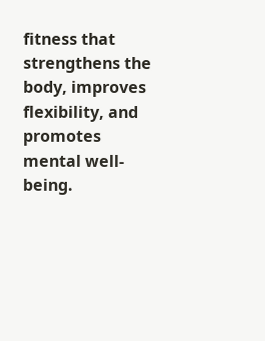fitness that strengthens the body, improves flexibility, and promotes mental well-being.